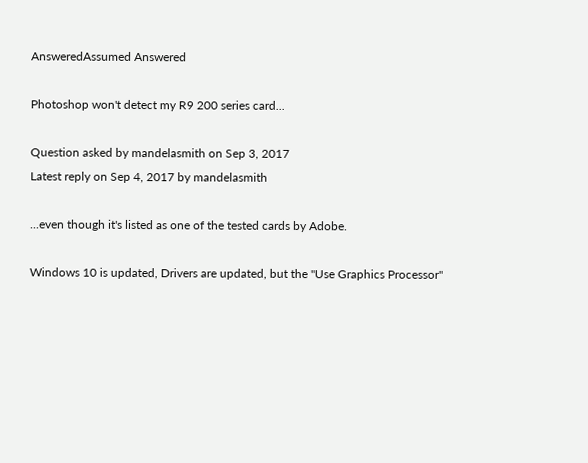AnsweredAssumed Answered

Photoshop won't detect my R9 200 series card...

Question asked by mandelasmith on Sep 3, 2017
Latest reply on Sep 4, 2017 by mandelasmith

...even though it's listed as one of the tested cards by Adobe.

Windows 10 is updated, Drivers are updated, but the "Use Graphics Processor"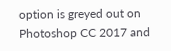option is greyed out on Photoshop CC 2017 and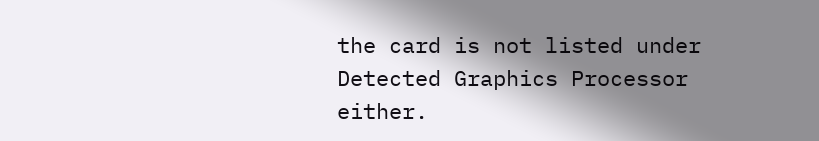the card is not listed under Detected Graphics Processor either.